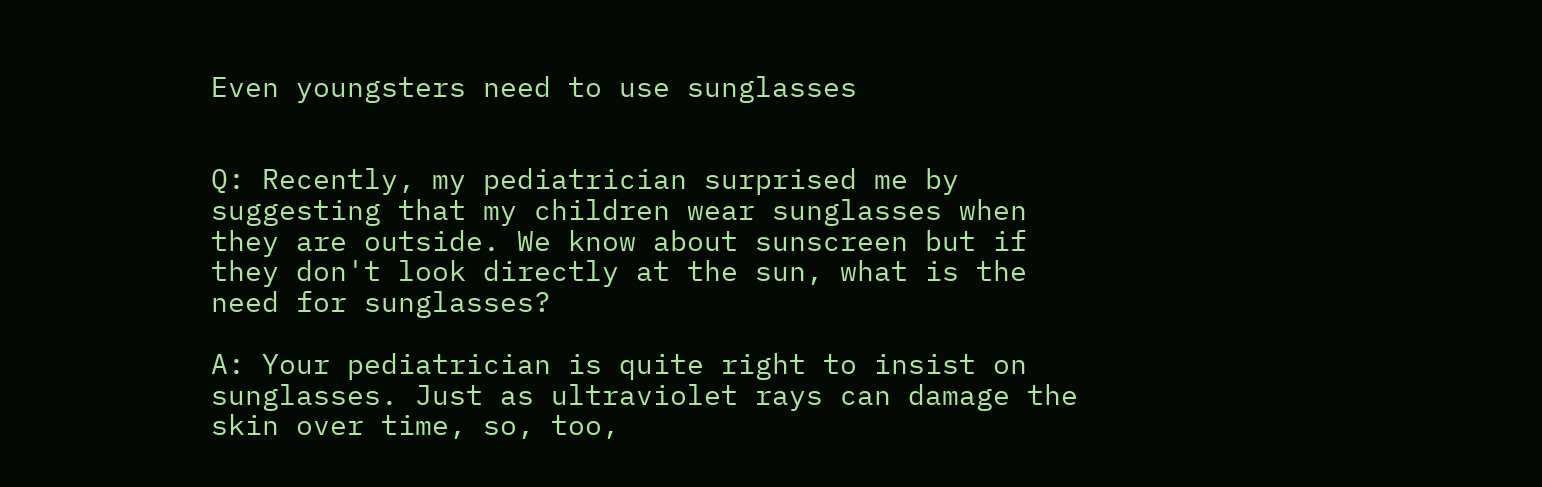Even youngsters need to use sunglasses


Q: Recently, my pediatrician surprised me by suggesting that my children wear sunglasses when they are outside. We know about sunscreen but if they don't look directly at the sun, what is the need for sunglasses?

A: Your pediatrician is quite right to insist on sunglasses. Just as ultraviolet rays can damage the skin over time, so, too,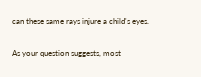can these same rays injure a child's eyes.

As your question suggests, most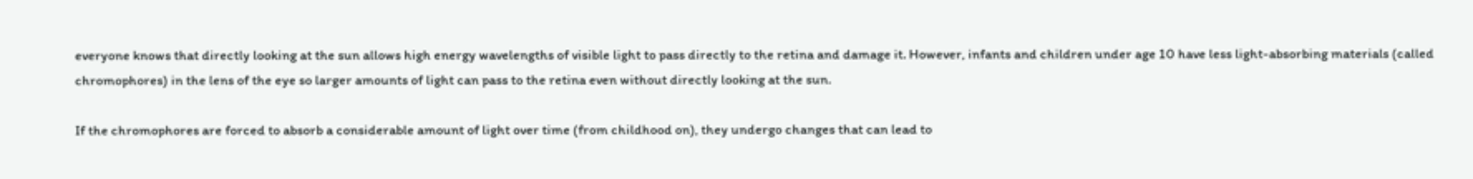everyone knows that directly looking at the sun allows high energy wavelengths of visible light to pass directly to the retina and damage it. However, infants and children under age 10 have less light-absorbing materials (called chromophores) in the lens of the eye so larger amounts of light can pass to the retina even without directly looking at the sun.

If the chromophores are forced to absorb a considerable amount of light over time (from childhood on), they undergo changes that can lead to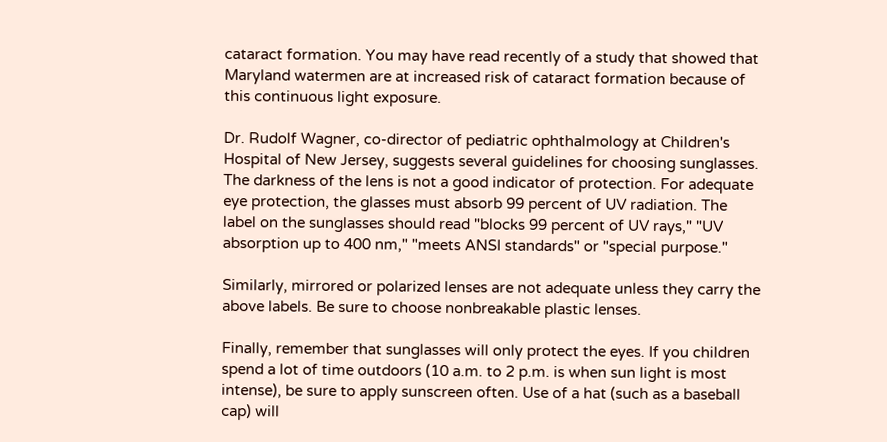cataract formation. You may have read recently of a study that showed that Maryland watermen are at increased risk of cataract formation because of this continuous light exposure.

Dr. Rudolf Wagner, co-director of pediatric ophthalmology at Children's Hospital of New Jersey, suggests several guidelines for choosing sunglasses. The darkness of the lens is not a good indicator of protection. For adequate eye protection, the glasses must absorb 99 percent of UV radiation. The label on the sunglasses should read "blocks 99 percent of UV rays," "UV absorption up to 400 nm," "meets ANSI standards" or "special purpose."

Similarly, mirrored or polarized lenses are not adequate unless they carry the above labels. Be sure to choose nonbreakable plastic lenses.

Finally, remember that sunglasses will only protect the eyes. If you children spend a lot of time outdoors (10 a.m. to 2 p.m. is when sun light is most intense), be sure to apply sunscreen often. Use of a hat (such as a baseball cap) will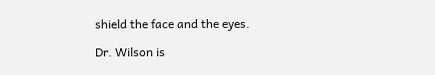shield the face and the eyes.

Dr. Wilson is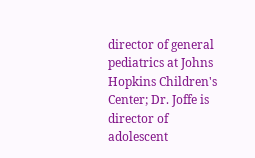director of general pediatrics at Johns Hopkins Children's Center; Dr. Joffe is director of adolescent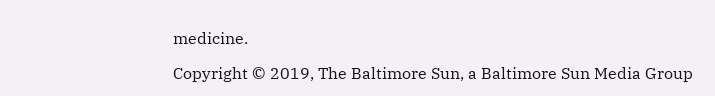medicine.

Copyright © 2019, The Baltimore Sun, a Baltimore Sun Media Group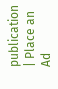publication | Place an Ad